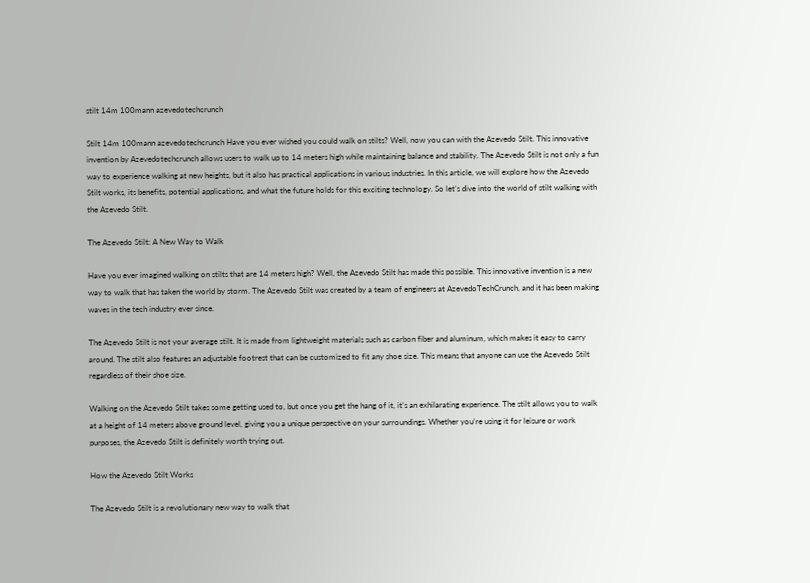stilt 14m 100mann azevedotechcrunch

Stilt 14m 100mann azevedotechcrunch Have you ever wished you could walk on stilts? Well, now you can with the Azevedo Stilt. This innovative invention by Azevedotechcrunch allows users to walk up to 14 meters high while maintaining balance and stability. The Azevedo Stilt is not only a fun way to experience walking at new heights, but it also has practical applications in various industries. In this article, we will explore how the Azevedo Stilt works, its benefits, potential applications, and what the future holds for this exciting technology. So let’s dive into the world of stilt walking with the Azevedo Stilt.

The Azevedo Stilt: A New Way to Walk

Have you ever imagined walking on stilts that are 14 meters high? Well, the Azevedo Stilt has made this possible. This innovative invention is a new way to walk that has taken the world by storm. The Azevedo Stilt was created by a team of engineers at AzevedoTechCrunch, and it has been making waves in the tech industry ever since.

The Azevedo Stilt is not your average stilt. It is made from lightweight materials such as carbon fiber and aluminum, which makes it easy to carry around. The stilt also features an adjustable footrest that can be customized to fit any shoe size. This means that anyone can use the Azevedo Stilt regardless of their shoe size.

Walking on the Azevedo Stilt takes some getting used to, but once you get the hang of it, it’s an exhilarating experience. The stilt allows you to walk at a height of 14 meters above ground level, giving you a unique perspective on your surroundings. Whether you’re using it for leisure or work purposes, the Azevedo Stilt is definitely worth trying out.

How the Azevedo Stilt Works

The Azevedo Stilt is a revolutionary new way to walk that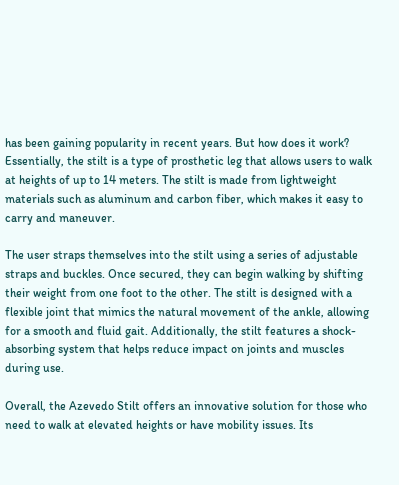has been gaining popularity in recent years. But how does it work? Essentially, the stilt is a type of prosthetic leg that allows users to walk at heights of up to 14 meters. The stilt is made from lightweight materials such as aluminum and carbon fiber, which makes it easy to carry and maneuver.

The user straps themselves into the stilt using a series of adjustable straps and buckles. Once secured, they can begin walking by shifting their weight from one foot to the other. The stilt is designed with a flexible joint that mimics the natural movement of the ankle, allowing for a smooth and fluid gait. Additionally, the stilt features a shock-absorbing system that helps reduce impact on joints and muscles during use.

Overall, the Azevedo Stilt offers an innovative solution for those who need to walk at elevated heights or have mobility issues. Its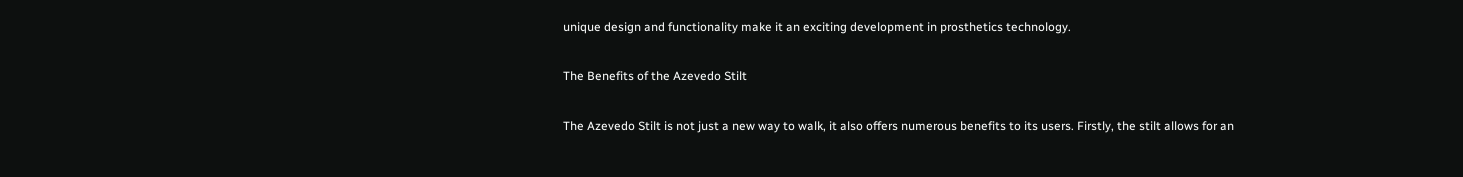unique design and functionality make it an exciting development in prosthetics technology.

The Benefits of the Azevedo Stilt

The Azevedo Stilt is not just a new way to walk, it also offers numerous benefits to its users. Firstly, the stilt allows for an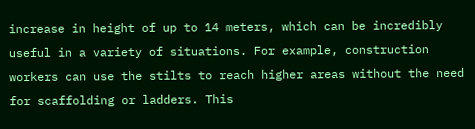increase in height of up to 14 meters, which can be incredibly useful in a variety of situations. For example, construction workers can use the stilts to reach higher areas without the need for scaffolding or ladders. This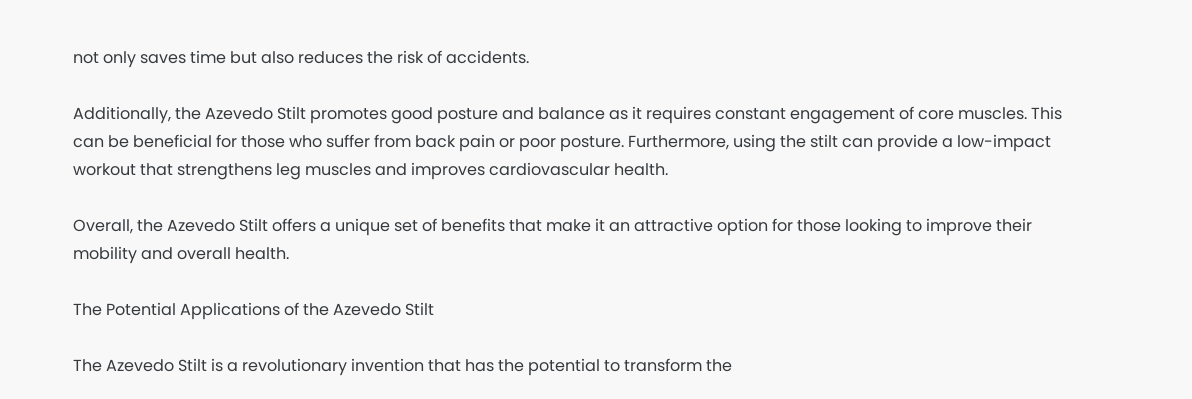not only saves time but also reduces the risk of accidents.

Additionally, the Azevedo Stilt promotes good posture and balance as it requires constant engagement of core muscles. This can be beneficial for those who suffer from back pain or poor posture. Furthermore, using the stilt can provide a low-impact workout that strengthens leg muscles and improves cardiovascular health.

Overall, the Azevedo Stilt offers a unique set of benefits that make it an attractive option for those looking to improve their mobility and overall health.

The Potential Applications of the Azevedo Stilt

The Azevedo Stilt is a revolutionary invention that has the potential to transform the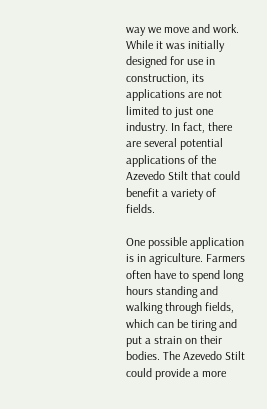way we move and work. While it was initially designed for use in construction, its applications are not limited to just one industry. In fact, there are several potential applications of the Azevedo Stilt that could benefit a variety of fields.

One possible application is in agriculture. Farmers often have to spend long hours standing and walking through fields, which can be tiring and put a strain on their bodies. The Azevedo Stilt could provide a more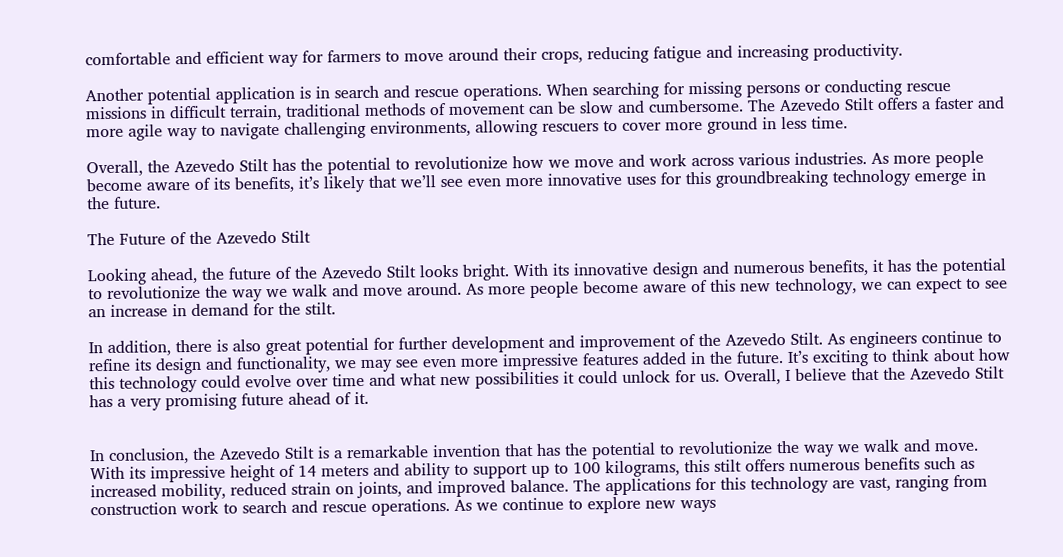comfortable and efficient way for farmers to move around their crops, reducing fatigue and increasing productivity.

Another potential application is in search and rescue operations. When searching for missing persons or conducting rescue missions in difficult terrain, traditional methods of movement can be slow and cumbersome. The Azevedo Stilt offers a faster and more agile way to navigate challenging environments, allowing rescuers to cover more ground in less time.

Overall, the Azevedo Stilt has the potential to revolutionize how we move and work across various industries. As more people become aware of its benefits, it’s likely that we’ll see even more innovative uses for this groundbreaking technology emerge in the future.

The Future of the Azevedo Stilt

Looking ahead, the future of the Azevedo Stilt looks bright. With its innovative design and numerous benefits, it has the potential to revolutionize the way we walk and move around. As more people become aware of this new technology, we can expect to see an increase in demand for the stilt.

In addition, there is also great potential for further development and improvement of the Azevedo Stilt. As engineers continue to refine its design and functionality, we may see even more impressive features added in the future. It’s exciting to think about how this technology could evolve over time and what new possibilities it could unlock for us. Overall, I believe that the Azevedo Stilt has a very promising future ahead of it.


In conclusion, the Azevedo Stilt is a remarkable invention that has the potential to revolutionize the way we walk and move. With its impressive height of 14 meters and ability to support up to 100 kilograms, this stilt offers numerous benefits such as increased mobility, reduced strain on joints, and improved balance. The applications for this technology are vast, ranging from construction work to search and rescue operations. As we continue to explore new ways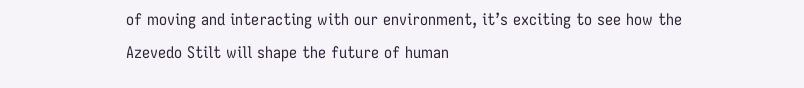of moving and interacting with our environment, it’s exciting to see how the Azevedo Stilt will shape the future of human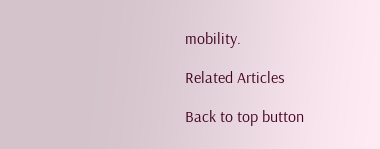mobility.

Related Articles

Back to top button